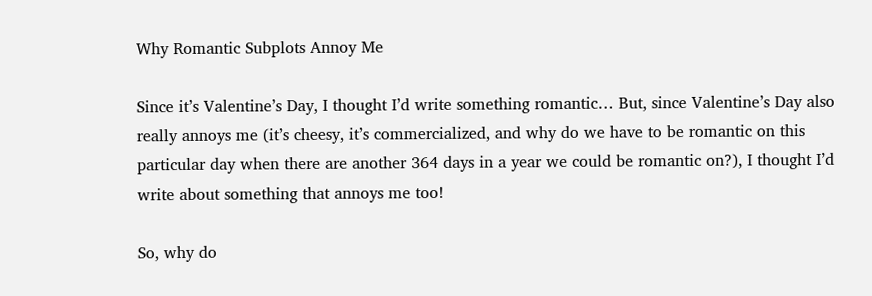Why Romantic Subplots Annoy Me

Since it’s Valentine’s Day, I thought I’d write something romantic… But, since Valentine’s Day also really annoys me (it’s cheesy, it’s commercialized, and why do we have to be romantic on this particular day when there are another 364 days in a year we could be romantic on?), I thought I’d write about something that annoys me too!

So, why do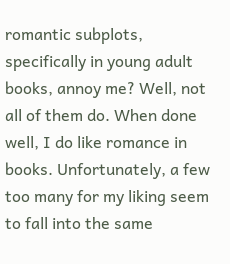romantic subplots, specifically in young adult books, annoy me? Well, not all of them do. When done well, I do like romance in books. Unfortunately, a few too many for my liking seem to fall into the same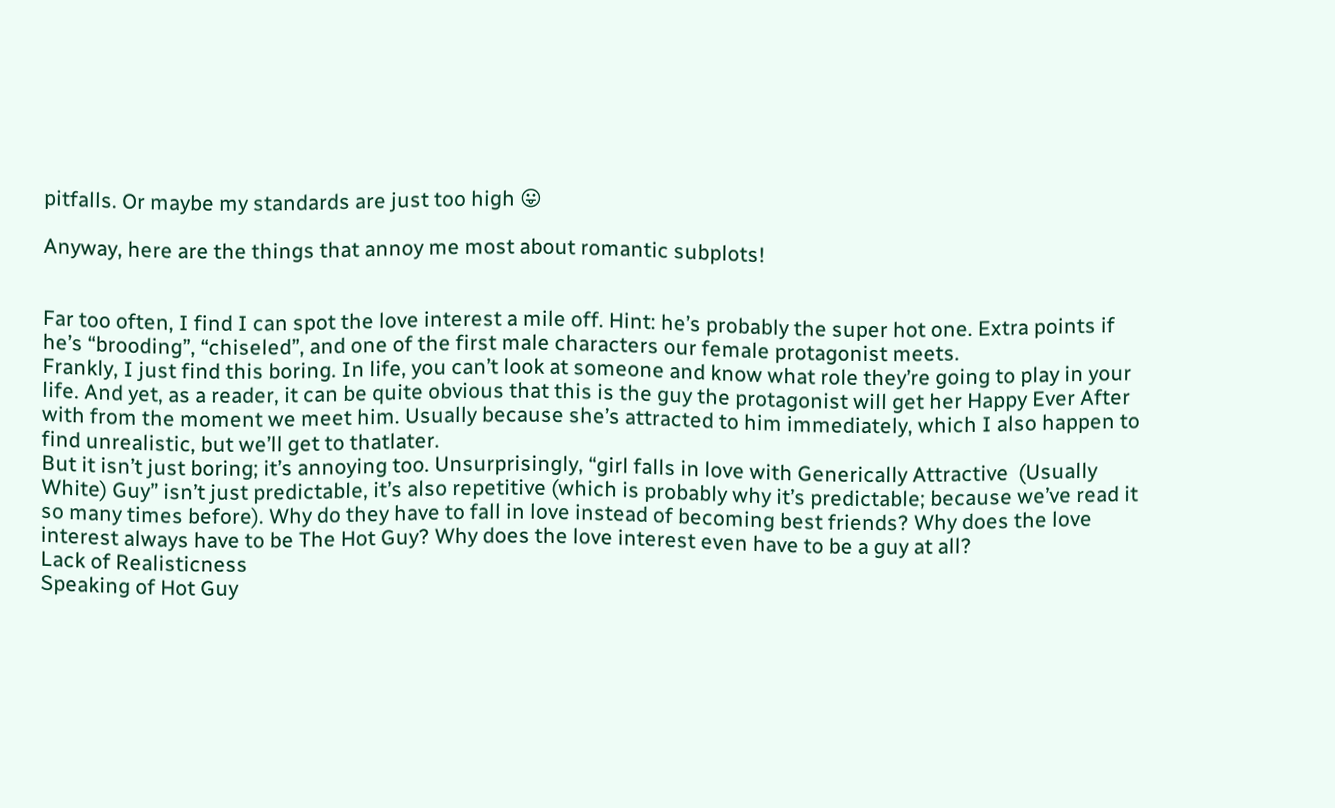pitfalls. Or maybe my standards are just too high 😛

Anyway, here are the things that annoy me most about romantic subplots!


Far too often, I find I can spot the love interest a mile off. Hint: he’s probably the super hot one. Extra points if he’s “brooding”, “chiseled”, and one of the first male characters our female protagonist meets.
Frankly, I just find this boring. In life, you can’t look at someone and know what role they’re going to play in your life. And yet, as a reader, it can be quite obvious that this is the guy the protagonist will get her Happy Ever After with from the moment we meet him. Usually because she’s attracted to him immediately, which I also happen to find unrealistic, but we’ll get to thatlater.
But it isn’t just boring; it’s annoying too. Unsurprisingly, “girl falls in love with Generically Attractive  (Usually White) Guy” isn’t just predictable, it’s also repetitive (which is probably why it’s predictable; because we’ve read it so many times before). Why do they have to fall in love instead of becoming best friends? Why does the love interest always have to be The Hot Guy? Why does the love interest even have to be a guy at all?
Lack of Realisticness
Speaking of Hot Guy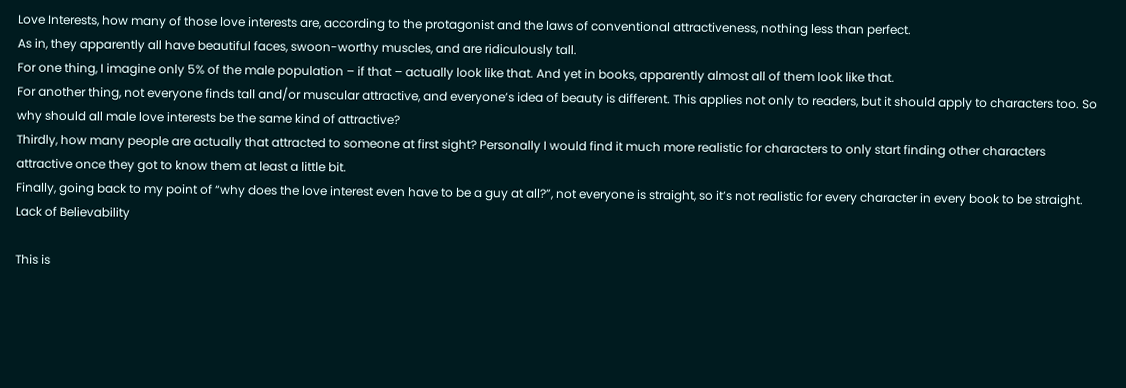Love Interests, how many of those love interests are, according to the protagonist and the laws of conventional attractiveness, nothing less than perfect.
As in, they apparently all have beautiful faces, swoon-worthy muscles, and are ridiculously tall.
For one thing, I imagine only 5% of the male population – if that – actually look like that. And yet in books, apparently almost all of them look like that.
For another thing, not everyone finds tall and/or muscular attractive, and everyone’s idea of beauty is different. This applies not only to readers, but it should apply to characters too. So why should all male love interests be the same kind of attractive?
Thirdly, how many people are actually that attracted to someone at first sight? Personally I would find it much more realistic for characters to only start finding other characters attractive once they got to know them at least a little bit.
Finally, going back to my point of “why does the love interest even have to be a guy at all?”, not everyone is straight, so it’s not realistic for every character in every book to be straight.
Lack of Believability

This is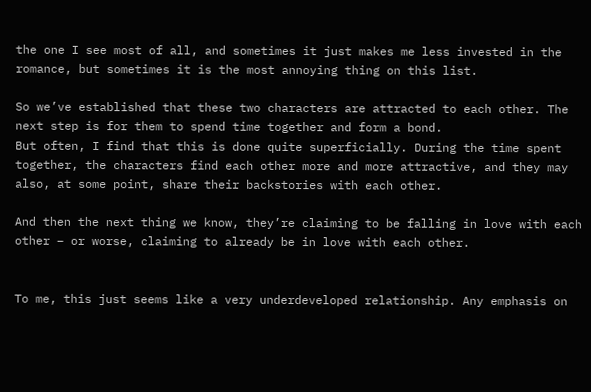the one I see most of all, and sometimes it just makes me less invested in the romance, but sometimes it is the most annoying thing on this list.

So we’ve established that these two characters are attracted to each other. The next step is for them to spend time together and form a bond.
But often, I find that this is done quite superficially. During the time spent together, the characters find each other more and more attractive, and they may also, at some point, share their backstories with each other.

And then the next thing we know, they’re claiming to be falling in love with each other – or worse, claiming to already be in love with each other.


To me, this just seems like a very underdeveloped relationship. Any emphasis on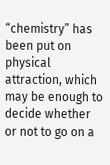“chemistry” has been put on physical attraction, which may be enough to decide whether or not to go on a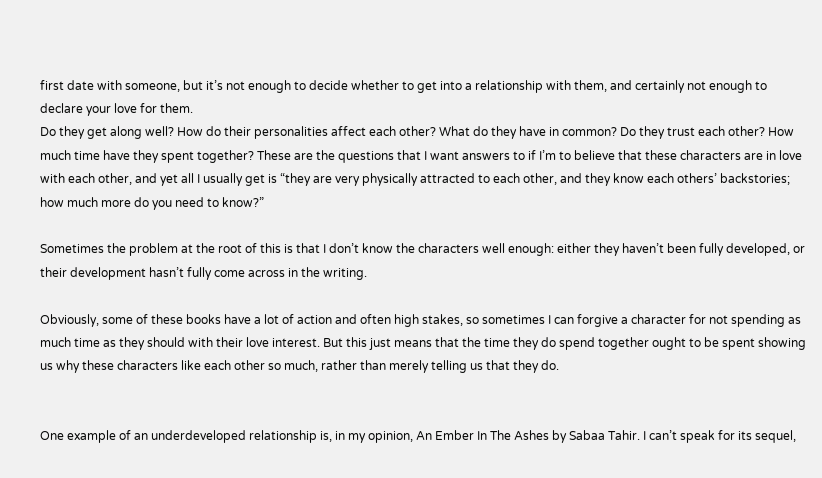first date with someone, but it’s not enough to decide whether to get into a relationship with them, and certainly not enough to declare your love for them.
Do they get along well? How do their personalities affect each other? What do they have in common? Do they trust each other? How much time have they spent together? These are the questions that I want answers to if I’m to believe that these characters are in love with each other, and yet all I usually get is “they are very physically attracted to each other, and they know each others’ backstories; how much more do you need to know?”

Sometimes the problem at the root of this is that I don’t know the characters well enough: either they haven’t been fully developed, or their development hasn’t fully come across in the writing.

Obviously, some of these books have a lot of action and often high stakes, so sometimes I can forgive a character for not spending as much time as they should with their love interest. But this just means that the time they do spend together ought to be spent showing us why these characters like each other so much, rather than merely telling us that they do.


One example of an underdeveloped relationship is, in my opinion, An Ember In The Ashes by Sabaa Tahir. I can’t speak for its sequel,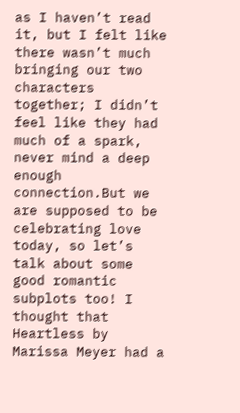as I haven’t read it, but I felt like there wasn’t much bringing our two characters together; I didn’t feel like they had much of a spark, never mind a deep enough connection.But we are supposed to be celebrating love today, so let’s talk about some good romantic subplots too! I thought that Heartless by Marissa Meyer had a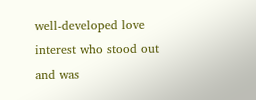well-developed love interest who stood out and was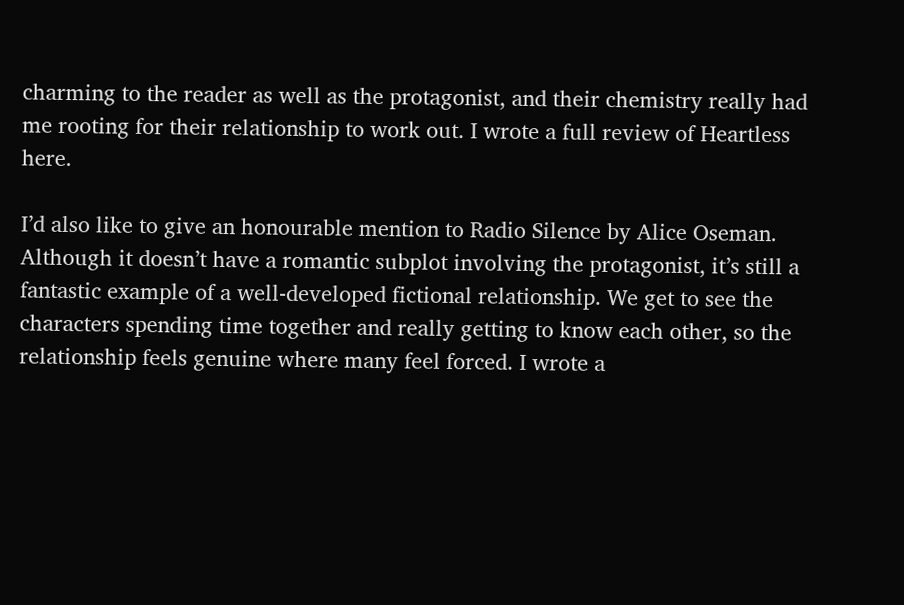charming to the reader as well as the protagonist, and their chemistry really had me rooting for their relationship to work out. I wrote a full review of Heartless here.

I’d also like to give an honourable mention to Radio Silence by Alice Oseman. Although it doesn’t have a romantic subplot involving the protagonist, it’s still a fantastic example of a well-developed fictional relationship. We get to see the characters spending time together and really getting to know each other, so the relationship feels genuine where many feel forced. I wrote a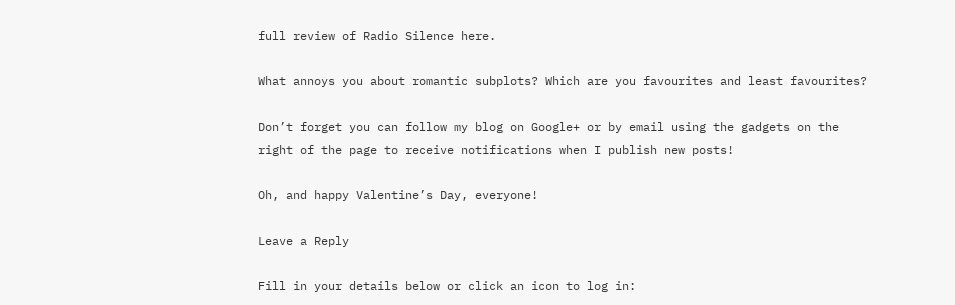full review of Radio Silence here.

What annoys you about romantic subplots? Which are you favourites and least favourites?

Don’t forget you can follow my blog on Google+ or by email using the gadgets on the right of the page to receive notifications when I publish new posts!

Oh, and happy Valentine’s Day, everyone!

Leave a Reply

Fill in your details below or click an icon to log in: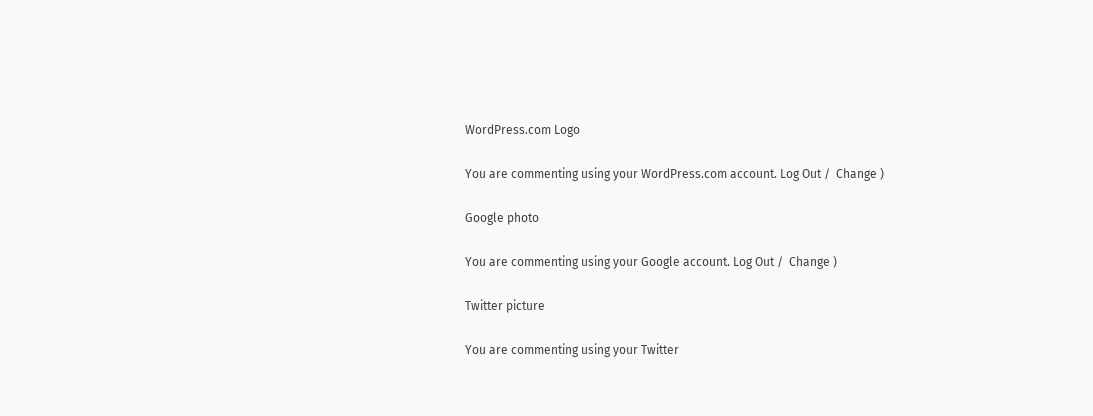WordPress.com Logo

You are commenting using your WordPress.com account. Log Out /  Change )

Google photo

You are commenting using your Google account. Log Out /  Change )

Twitter picture

You are commenting using your Twitter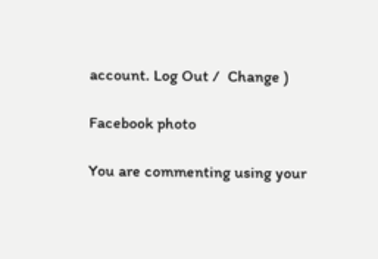account. Log Out /  Change )

Facebook photo

You are commenting using your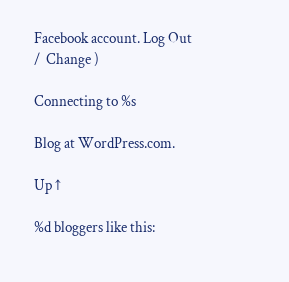Facebook account. Log Out /  Change )

Connecting to %s

Blog at WordPress.com.

Up ↑

%d bloggers like this: